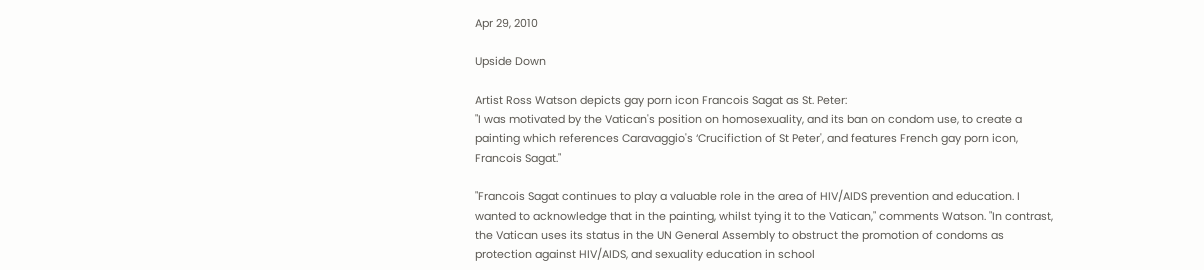Apr 29, 2010

Upside Down

Artist Ross Watson depicts gay porn icon Francois Sagat as St. Peter:
"I was motivated by the Vatican's position on homosexuality, and its ban on condom use, to create a painting which references Caravaggio's ‘Crucifiction of St Peter', and features French gay porn icon, Francois Sagat."

"Francois Sagat continues to play a valuable role in the area of HIV/AIDS prevention and education. I wanted to acknowledge that in the painting, whilst tying it to the Vatican," comments Watson. "In contrast, the Vatican uses its status in the UN General Assembly to obstruct the promotion of condoms as protection against HIV/AIDS, and sexuality education in school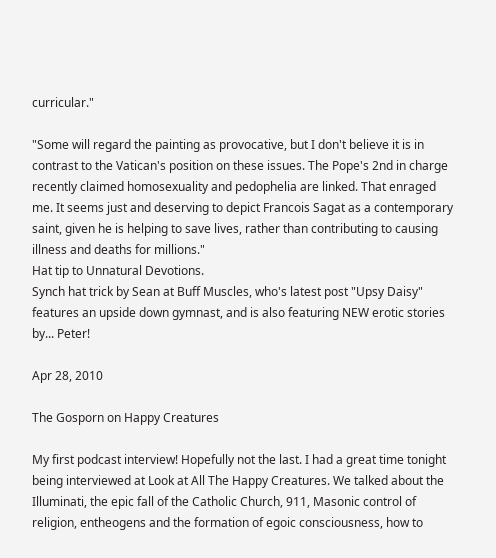curricular."

"Some will regard the painting as provocative, but I don't believe it is in contrast to the Vatican's position on these issues. The Pope's 2nd in charge recently claimed homosexuality and pedophelia are linked. That enraged me. It seems just and deserving to depict Francois Sagat as a contemporary saint, given he is helping to save lives, rather than contributing to causing illness and deaths for millions."
Hat tip to Unnatural Devotions.
Synch hat trick by Sean at Buff Muscles, who's latest post "Upsy Daisy" features an upside down gymnast, and is also featuring NEW erotic stories by... Peter!

Apr 28, 2010

The Gosporn on Happy Creatures

My first podcast interview! Hopefully not the last. I had a great time tonight being interviewed at Look at All The Happy Creatures. We talked about the Illuminati, the epic fall of the Catholic Church, 911, Masonic control of religion, entheogens and the formation of egoic consciousness, how to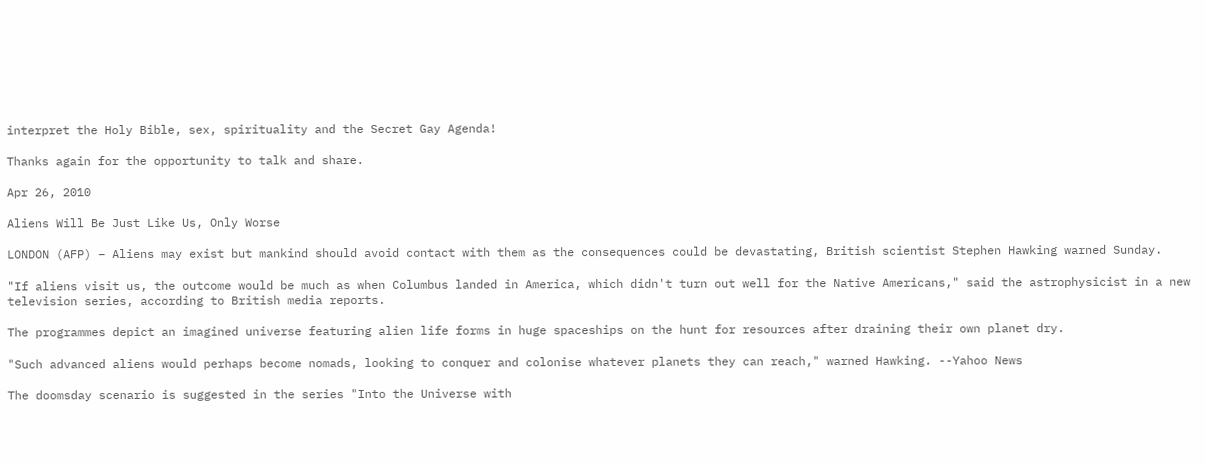interpret the Holy Bible, sex, spirituality and the Secret Gay Agenda!

Thanks again for the opportunity to talk and share.

Apr 26, 2010

Aliens Will Be Just Like Us, Only Worse

LONDON (AFP) – Aliens may exist but mankind should avoid contact with them as the consequences could be devastating, British scientist Stephen Hawking warned Sunday.

"If aliens visit us, the outcome would be much as when Columbus landed in America, which didn't turn out well for the Native Americans," said the astrophysicist in a new television series, according to British media reports.

The programmes depict an imagined universe featuring alien life forms in huge spaceships on the hunt for resources after draining their own planet dry.

"Such advanced aliens would perhaps become nomads, looking to conquer and colonise whatever planets they can reach," warned Hawking. --Yahoo News

The doomsday scenario is suggested in the series "Into the Universe with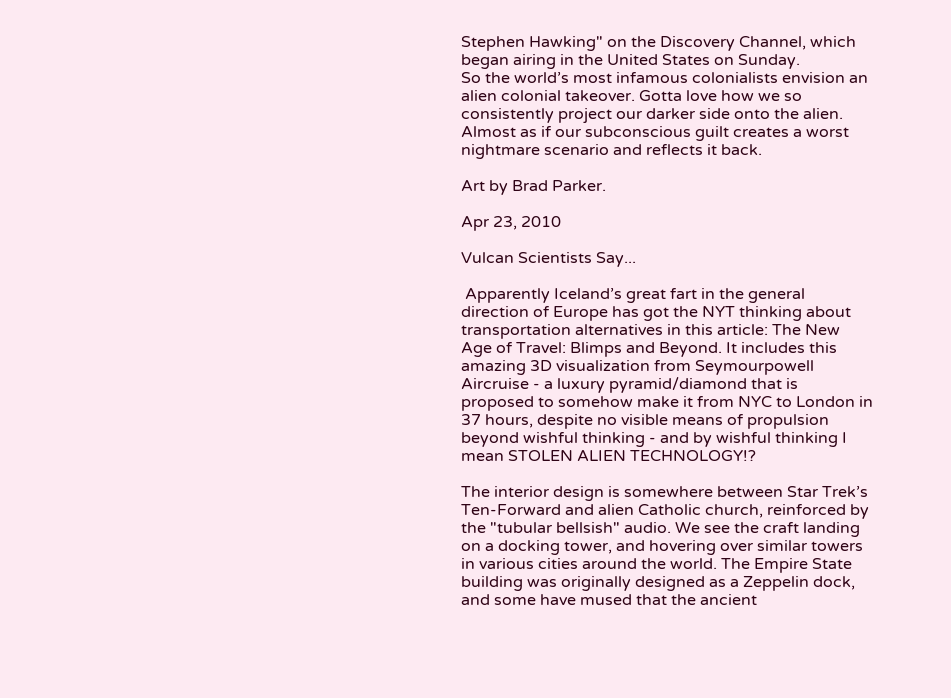Stephen Hawking" on the Discovery Channel, which began airing in the United States on Sunday.
So the world’s most infamous colonialists envision an alien colonial takeover. Gotta love how we so consistently project our darker side onto the alien. Almost as if our subconscious guilt creates a worst nightmare scenario and reflects it back.

Art by Brad Parker.

Apr 23, 2010

Vulcan Scientists Say...

 Apparently Iceland’s great fart in the general direction of Europe has got the NYT thinking about transportation alternatives in this article: The New Age of Travel: Blimps and Beyond. It includes this amazing 3D visualization from Seymourpowell Aircruise - a luxury pyramid/diamond that is proposed to somehow make it from NYC to London in 37 hours, despite no visible means of propulsion beyond wishful thinking - and by wishful thinking I mean STOLEN ALIEN TECHNOLOGY!?

The interior design is somewhere between Star Trek’s Ten-Forward and alien Catholic church, reinforced by the "tubular bellsish" audio. We see the craft landing on a docking tower, and hovering over similar towers in various cities around the world. The Empire State building was originally designed as a Zeppelin dock, and some have mused that the ancient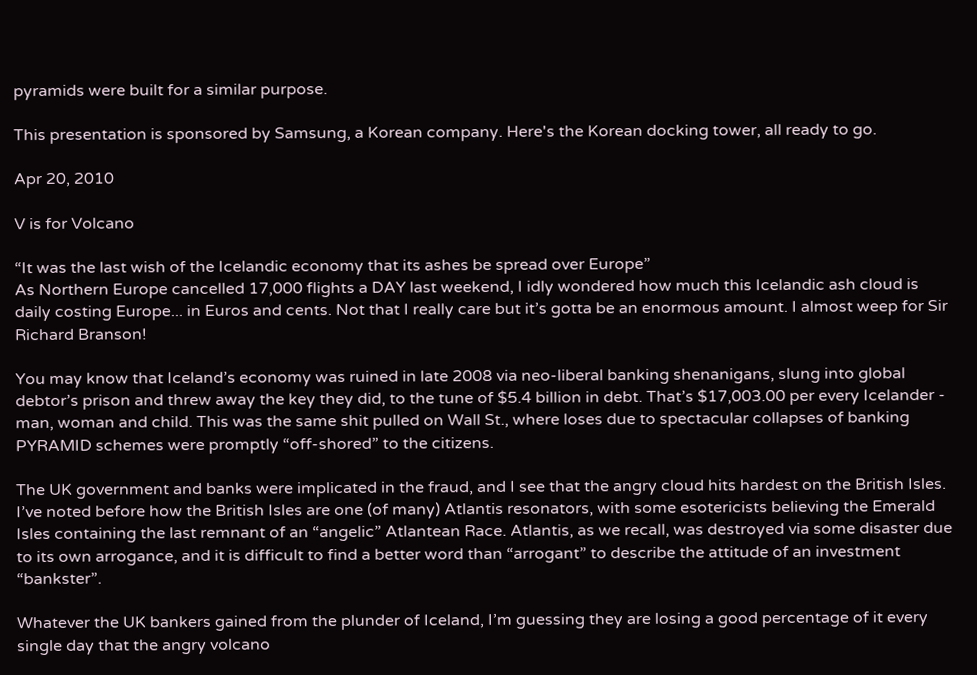pyramids were built for a similar purpose.

This presentation is sponsored by Samsung, a Korean company. Here's the Korean docking tower, all ready to go.

Apr 20, 2010

V is for Volcano

“It was the last wish of the Icelandic economy that its ashes be spread over Europe”
As Northern Europe cancelled 17,000 flights a DAY last weekend, I idly wondered how much this Icelandic ash cloud is daily costing Europe... in Euros and cents. Not that I really care but it’s gotta be an enormous amount. I almost weep for Sir Richard Branson!

You may know that Iceland’s economy was ruined in late 2008 via neo-liberal banking shenanigans, slung into global debtor’s prison and threw away the key they did, to the tune of $5.4 billion in debt. That’s $17,003.00 per every Icelander - man, woman and child. This was the same shit pulled on Wall St., where loses due to spectacular collapses of banking PYRAMID schemes were promptly “off-shored” to the citizens.

The UK government and banks were implicated in the fraud, and I see that the angry cloud hits hardest on the British Isles. I’ve noted before how the British Isles are one (of many) Atlantis resonators, with some esotericists believing the Emerald Isles containing the last remnant of an “angelic” Atlantean Race. Atlantis, as we recall, was destroyed via some disaster due to its own arrogance, and it is difficult to find a better word than “arrogant” to describe the attitude of an investment “bankster”.

Whatever the UK bankers gained from the plunder of Iceland, I’m guessing they are losing a good percentage of it every single day that the angry volcano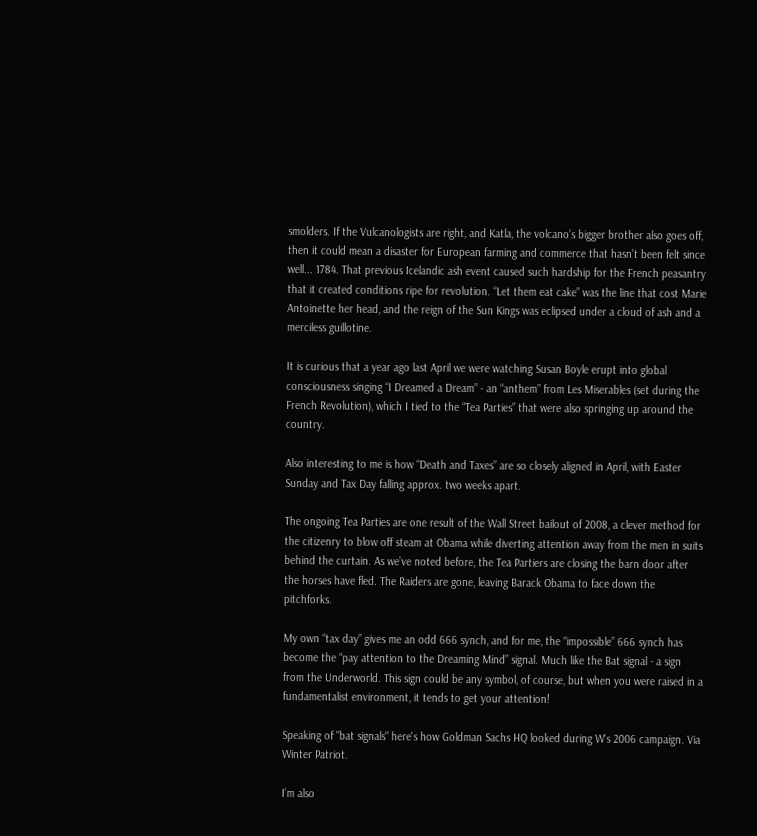smolders. If the Vulcanologists are right, and Katla, the volcano’s bigger brother also goes off, then it could mean a disaster for European farming and commerce that hasn’t been felt since well... 1784. That previous Icelandic ash event caused such hardship for the French peasantry that it created conditions ripe for revolution. “Let them eat cake” was the line that cost Marie Antoinette her head, and the reign of the Sun Kings was eclipsed under a cloud of ash and a merciless guillotine.

It is curious that a year ago last April we were watching Susan Boyle erupt into global consciousness singing “I Dreamed a Dream” - an “anthem” from Les Miserables (set during the French Revolution), which I tied to the “Tea Parties” that were also springing up around the country.

Also interesting to me is how “Death and Taxes” are so closely aligned in April, with Easter Sunday and Tax Day falling approx. two weeks apart.

The ongoing Tea Parties are one result of the Wall Street bailout of 2008, a clever method for the citizenry to blow off steam at Obama while diverting attention away from the men in suits behind the curtain. As we’ve noted before, the Tea Partiers are closing the barn door after the horses have fled. The Raiders are gone, leaving Barack Obama to face down the pitchforks.

My own “tax day” gives me an odd 666 synch, and for me, the “impossible” 666 synch has become the “pay attention to the Dreaming Mind” signal. Much like the Bat signal - a sign from the Underworld. This sign could be any symbol, of course, but when you were raised in a fundamentalist environment, it tends to get your attention!

Speaking of "bat signals" here's how Goldman Sachs HQ looked during W's 2006 campaign. Via Winter Patriot.

I’m also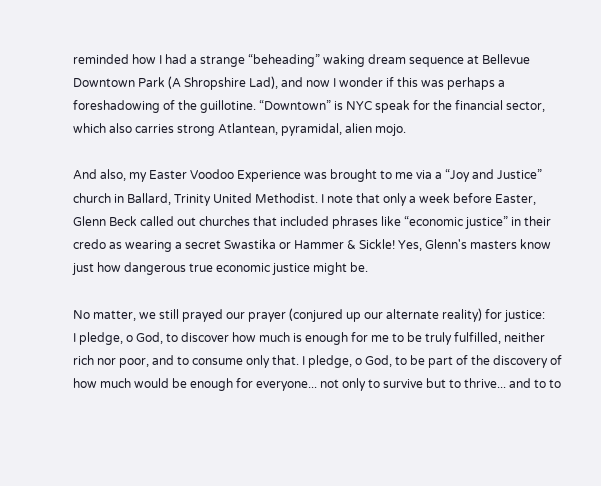reminded how I had a strange “beheading” waking dream sequence at Bellevue Downtown Park (A Shropshire Lad), and now I wonder if this was perhaps a foreshadowing of the guillotine. “Downtown” is NYC speak for the financial sector, which also carries strong Atlantean, pyramidal, alien mojo.

And also, my Easter Voodoo Experience was brought to me via a “Joy and Justice” church in Ballard, Trinity United Methodist. I note that only a week before Easter, Glenn Beck called out churches that included phrases like “economic justice” in their credo as wearing a secret Swastika or Hammer & Sickle! Yes, Glenn's masters know just how dangerous true economic justice might be.

No matter, we still prayed our prayer (conjured up our alternate reality) for justice:
I pledge, o God, to discover how much is enough for me to be truly fulfilled, neither rich nor poor, and to consume only that. I pledge, o God, to be part of the discovery of how much would be enough for everyone... not only to survive but to thrive... and to to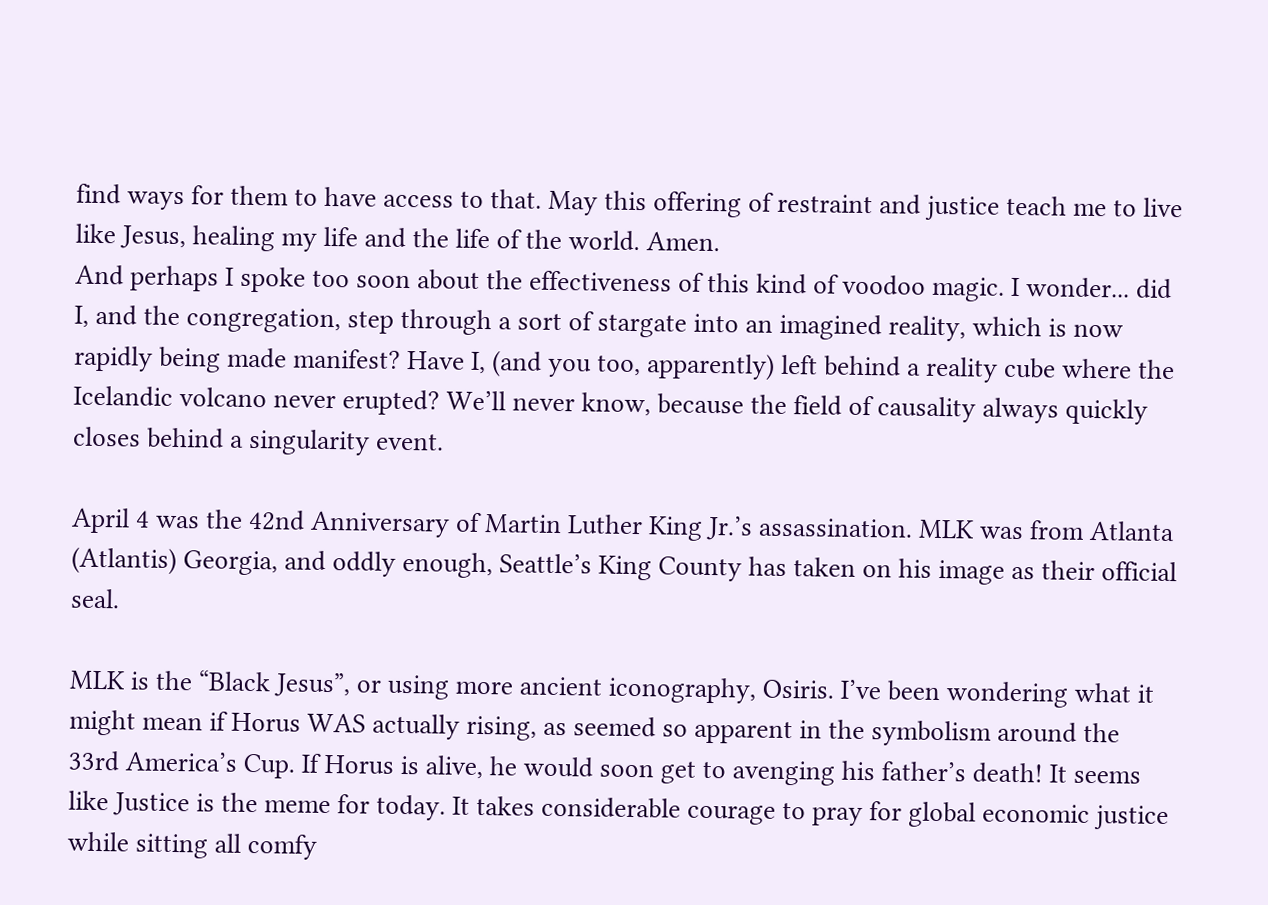find ways for them to have access to that. May this offering of restraint and justice teach me to live like Jesus, healing my life and the life of the world. Amen.
And perhaps I spoke too soon about the effectiveness of this kind of voodoo magic. I wonder... did I, and the congregation, step through a sort of stargate into an imagined reality, which is now rapidly being made manifest? Have I, (and you too, apparently) left behind a reality cube where the Icelandic volcano never erupted? We’ll never know, because the field of causality always quickly closes behind a singularity event.

April 4 was the 42nd Anniversary of Martin Luther King Jr.’s assassination. MLK was from Atlanta (Atlantis) Georgia, and oddly enough, Seattle’s King County has taken on his image as their official seal.

MLK is the “Black Jesus”, or using more ancient iconography, Osiris. I’ve been wondering what it might mean if Horus WAS actually rising, as seemed so apparent in the symbolism around the 33rd America’s Cup. If Horus is alive, he would soon get to avenging his father’s death! It seems like Justice is the meme for today. It takes considerable courage to pray for global economic justice while sitting all comfy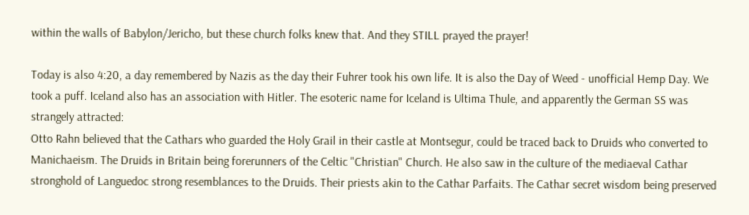within the walls of Babylon/Jericho, but these church folks knew that. And they STILL prayed the prayer!

Today is also 4:20, a day remembered by Nazis as the day their Fuhrer took his own life. It is also the Day of Weed - unofficial Hemp Day. We took a puff. Iceland also has an association with Hitler. The esoteric name for Iceland is Ultima Thule, and apparently the German SS was strangely attracted:
Otto Rahn believed that the Cathars who guarded the Holy Grail in their castle at Montsegur, could be traced back to Druids who converted to Manichaeism. The Druids in Britain being forerunners of the Celtic "Christian" Church. He also saw in the culture of the mediaeval Cathar stronghold of Languedoc strong resemblances to the Druids. Their priests akin to the Cathar Parfaits. The Cathar secret wisdom being preserved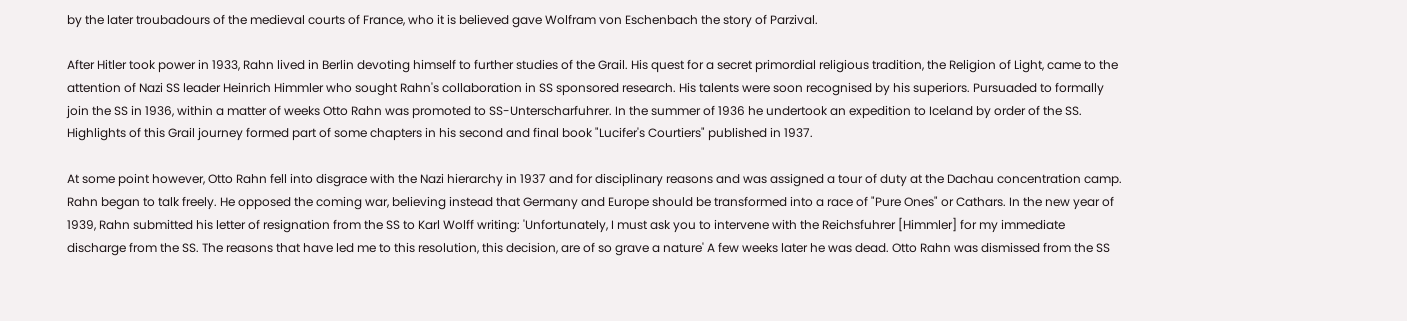by the later troubadours of the medieval courts of France, who it is believed gave Wolfram von Eschenbach the story of Parzival.

After Hitler took power in 1933, Rahn lived in Berlin devoting himself to further studies of the Grail. His quest for a secret primordial religious tradition, the Religion of Light, came to the attention of Nazi SS leader Heinrich Himmler who sought Rahn's collaboration in SS sponsored research. His talents were soon recognised by his superiors. Pursuaded to formally join the SS in 1936, within a matter of weeks Otto Rahn was promoted to SS-Unterscharfuhrer. In the summer of 1936 he undertook an expedition to Iceland by order of the SS. Highlights of this Grail journey formed part of some chapters in his second and final book "Lucifer's Courtiers" published in 1937.

At some point however, Otto Rahn fell into disgrace with the Nazi hierarchy in 1937 and for disciplinary reasons and was assigned a tour of duty at the Dachau concentration camp. Rahn began to talk freely. He opposed the coming war, believing instead that Germany and Europe should be transformed into a race of "Pure Ones" or Cathars. In the new year of 1939, Rahn submitted his letter of resignation from the SS to Karl Wolff writing: 'Unfortunately, I must ask you to intervene with the Reichsfuhrer [Himmler] for my immediate discharge from the SS. The reasons that have led me to this resolution, this decision, are of so grave a nature' A few weeks later he was dead. Otto Rahn was dismissed from the SS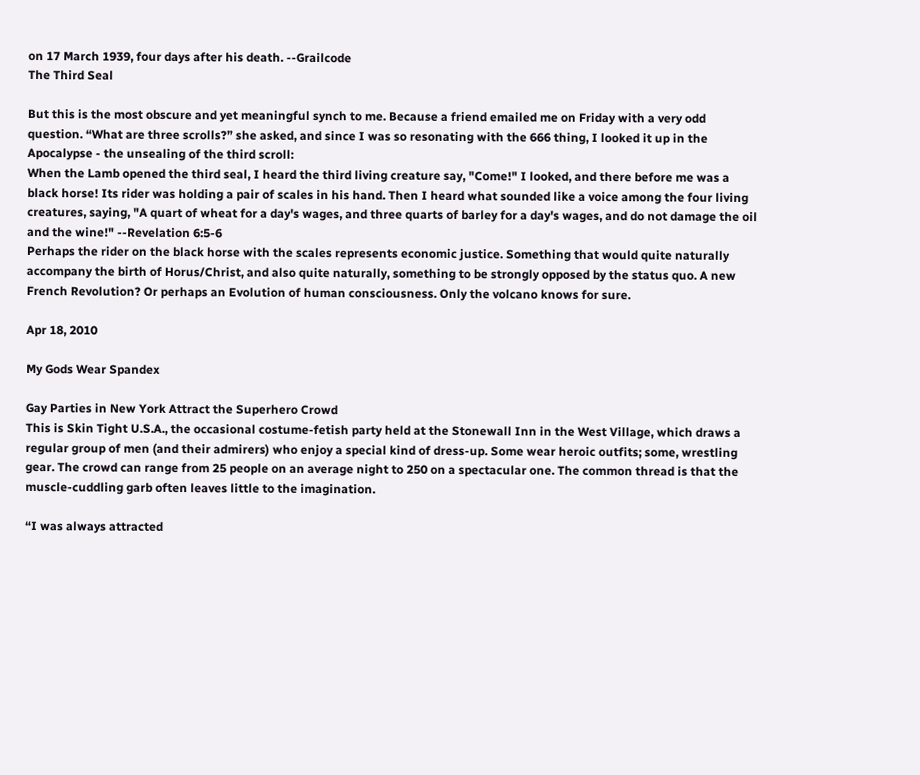on 17 March 1939, four days after his death. --Grailcode
The Third Seal

But this is the most obscure and yet meaningful synch to me. Because a friend emailed me on Friday with a very odd question. “What are three scrolls?” she asked, and since I was so resonating with the 666 thing, I looked it up in the Apocalypse - the unsealing of the third scroll:
When the Lamb opened the third seal, I heard the third living creature say, "Come!" I looked, and there before me was a black horse! Its rider was holding a pair of scales in his hand. Then I heard what sounded like a voice among the four living creatures, saying, "A quart of wheat for a day's wages, and three quarts of barley for a day's wages, and do not damage the oil and the wine!" --Revelation 6:5-6
Perhaps the rider on the black horse with the scales represents economic justice. Something that would quite naturally accompany the birth of Horus/Christ, and also quite naturally, something to be strongly opposed by the status quo. A new French Revolution? Or perhaps an Evolution of human consciousness. Only the volcano knows for sure.

Apr 18, 2010

My Gods Wear Spandex

Gay Parties in New York Attract the Superhero Crowd
This is Skin Tight U.S.A., the occasional costume-fetish party held at the Stonewall Inn in the West Village, which draws a regular group of men (and their admirers) who enjoy a special kind of dress-up. Some wear heroic outfits; some, wrestling gear. The crowd can range from 25 people on an average night to 250 on a spectacular one. The common thread is that the muscle-cuddling garb often leaves little to the imagination.

“I was always attracted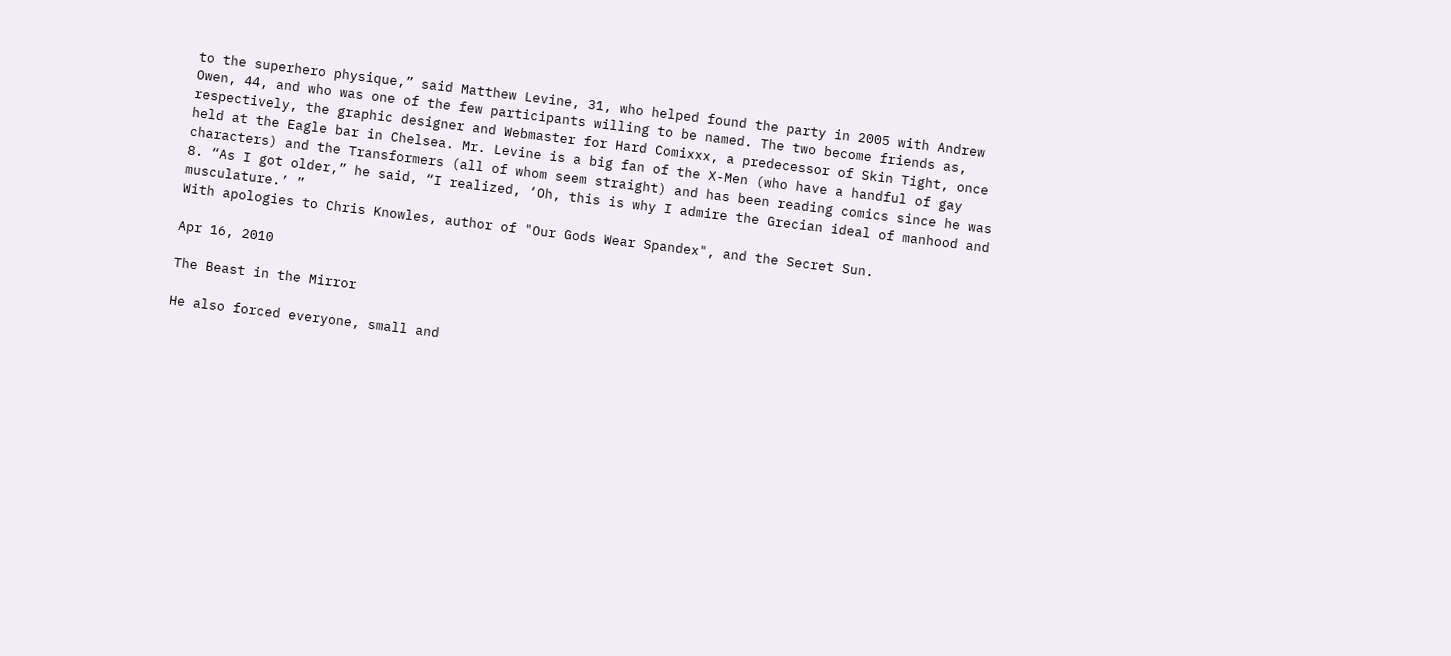to the superhero physique,” said Matthew Levine, 31, who helped found the party in 2005 with Andrew Owen, 44, and who was one of the few participants willing to be named. The two become friends as, respectively, the graphic designer and Webmaster for Hard Comixxx, a predecessor of Skin Tight, once held at the Eagle bar in Chelsea. Mr. Levine is a big fan of the X-Men (who have a handful of gay characters) and the Transformers (all of whom seem straight) and has been reading comics since he was 8. “As I got older,” he said, “I realized, ‘Oh, this is why I admire the Grecian ideal of manhood and musculature.’ ”
With apologies to Chris Knowles, author of "Our Gods Wear Spandex", and the Secret Sun.

Apr 16, 2010

The Beast in the Mirror

He also forced everyone, small and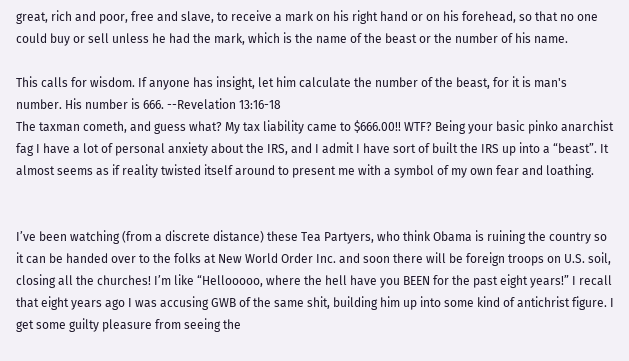great, rich and poor, free and slave, to receive a mark on his right hand or on his forehead, so that no one could buy or sell unless he had the mark, which is the name of the beast or the number of his name.

This calls for wisdom. If anyone has insight, let him calculate the number of the beast, for it is man's number. His number is 666. --Revelation 13:16-18
The taxman cometh, and guess what? My tax liability came to $666.00!! WTF? Being your basic pinko anarchist fag I have a lot of personal anxiety about the IRS, and I admit I have sort of built the IRS up into a “beast”. It almost seems as if reality twisted itself around to present me with a symbol of my own fear and loathing.


I’ve been watching (from a discrete distance) these Tea Partyers, who think Obama is ruining the country so it can be handed over to the folks at New World Order Inc. and soon there will be foreign troops on U.S. soil, closing all the churches! I’m like “Hellooooo, where the hell have you BEEN for the past eight years!” I recall that eight years ago I was accusing GWB of the same shit, building him up into some kind of antichrist figure. I get some guilty pleasure from seeing the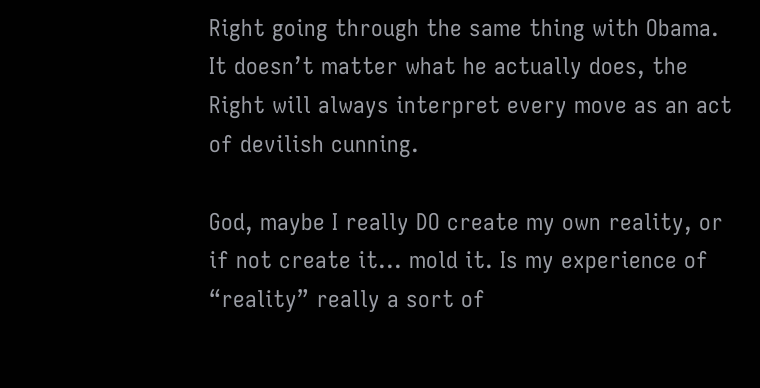Right going through the same thing with Obama. It doesn’t matter what he actually does, the Right will always interpret every move as an act of devilish cunning.

God, maybe I really DO create my own reality, or if not create it... mold it. Is my experience of “reality” really a sort of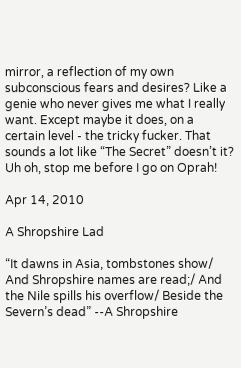mirror, a reflection of my own subconscious fears and desires? Like a genie who never gives me what I really want. Except maybe it does, on a certain level - the tricky fucker. That sounds a lot like “The Secret” doesn’t it? Uh oh, stop me before I go on Oprah!

Apr 14, 2010

A Shropshire Lad

“It dawns in Asia, tombstones show/ And Shropshire names are read;/ And the Nile spills his overflow/ Beside the Severn’s dead” --A Shropshire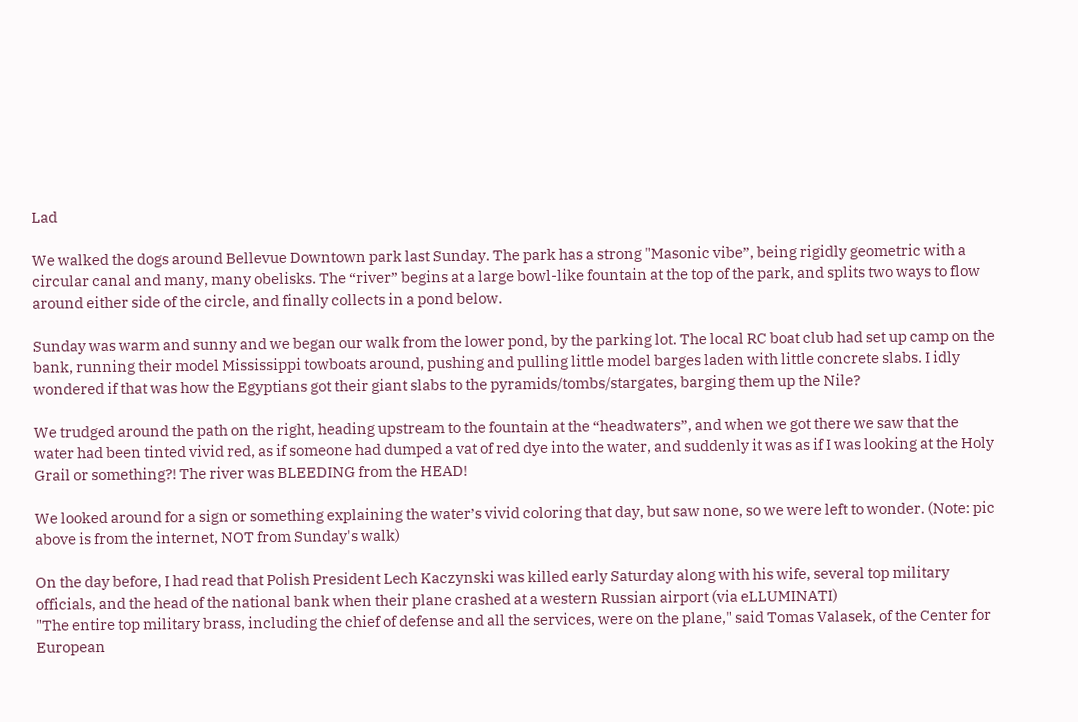Lad

We walked the dogs around Bellevue Downtown park last Sunday. The park has a strong "Masonic vibe”, being rigidly geometric with a circular canal and many, many obelisks. The “river” begins at a large bowl-like fountain at the top of the park, and splits two ways to flow around either side of the circle, and finally collects in a pond below.

Sunday was warm and sunny and we began our walk from the lower pond, by the parking lot. The local RC boat club had set up camp on the bank, running their model Mississippi towboats around, pushing and pulling little model barges laden with little concrete slabs. I idly wondered if that was how the Egyptians got their giant slabs to the pyramids/tombs/stargates, barging them up the Nile?

We trudged around the path on the right, heading upstream to the fountain at the “headwaters”, and when we got there we saw that the water had been tinted vivid red, as if someone had dumped a vat of red dye into the water, and suddenly it was as if I was looking at the Holy Grail or something?! The river was BLEEDING from the HEAD!

We looked around for a sign or something explaining the water’s vivid coloring that day, but saw none, so we were left to wonder. (Note: pic above is from the internet, NOT from Sunday's walk)

On the day before, I had read that Polish President Lech Kaczynski was killed early Saturday along with his wife, several top military officials, and the head of the national bank when their plane crashed at a western Russian airport (via eLLUMINATI)
"The entire top military brass, including the chief of defense and all the services, were on the plane," said Tomas Valasek, of the Center for European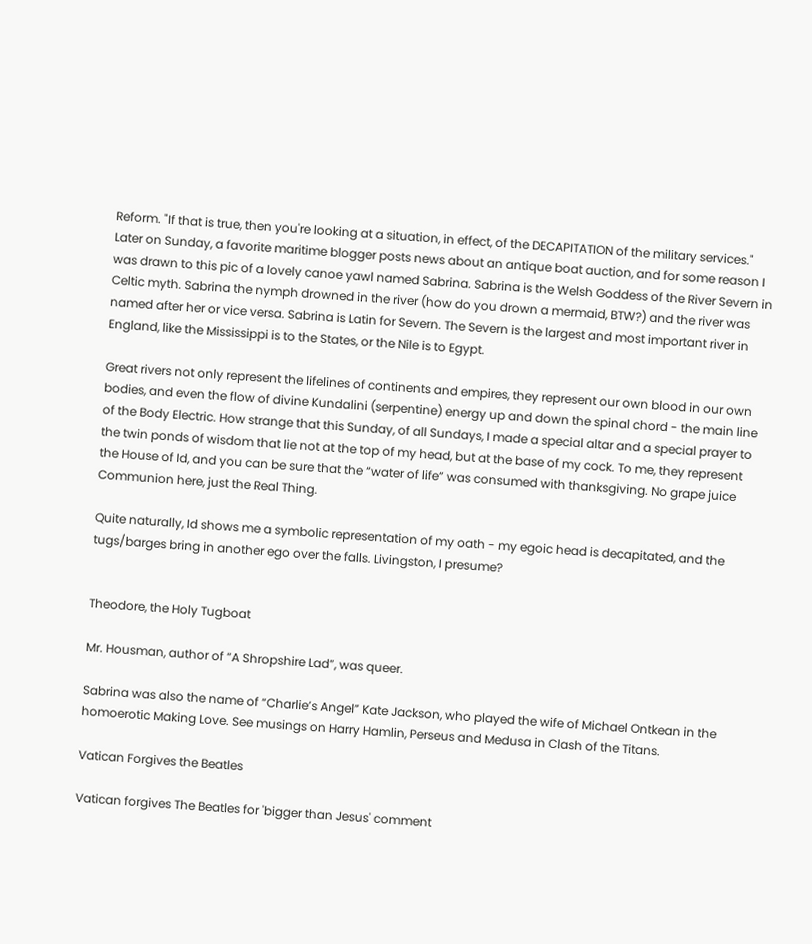Reform. "If that is true, then you're looking at a situation, in effect, of the DECAPITATION of the military services."
Later on Sunday, a favorite maritime blogger posts news about an antique boat auction, and for some reason I was drawn to this pic of a lovely canoe yawl named Sabrina. Sabrina is the Welsh Goddess of the River Severn in Celtic myth. Sabrina the nymph drowned in the river (how do you drown a mermaid, BTW?) and the river was named after her or vice versa. Sabrina is Latin for Severn. The Severn is the largest and most important river in England, like the Mississippi is to the States, or the Nile is to Egypt.

Great rivers not only represent the lifelines of continents and empires, they represent our own blood in our own bodies, and even the flow of divine Kundalini (serpentine) energy up and down the spinal chord - the main line of the Body Electric. How strange that this Sunday, of all Sundays, I made a special altar and a special prayer to the twin ponds of wisdom that lie not at the top of my head, but at the base of my cock. To me, they represent the House of Id, and you can be sure that the “water of life” was consumed with thanksgiving. No grape juice Communion here, just the Real Thing.

Quite naturally, Id shows me a symbolic representation of my oath - my egoic head is decapitated, and the tugs/barges bring in another ego over the falls. Livingston, I presume?


Theodore, the Holy Tugboat

Mr. Housman, author of “A Shropshire Lad”, was queer.

Sabrina was also the name of “Charlie’s Angel” Kate Jackson, who played the wife of Michael Ontkean in the homoerotic Making Love. See musings on Harry Hamlin, Perseus and Medusa in Clash of the Titans.

Vatican Forgives the Beatles

Vatican forgives The Beatles for 'bigger than Jesus' comment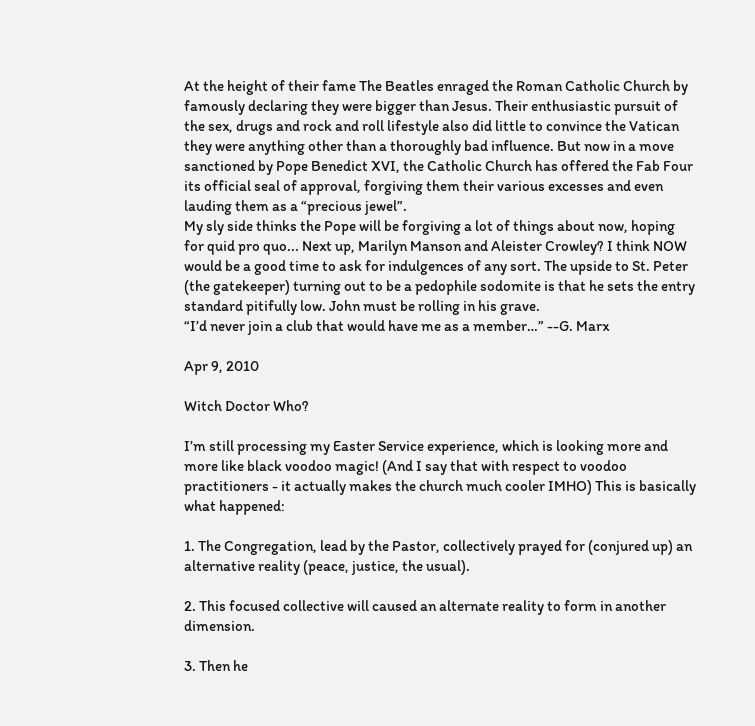At the height of their fame The Beatles enraged the Roman Catholic Church by famously declaring they were bigger than Jesus. Their enthusiastic pursuit of the sex, drugs and rock and roll lifestyle also did little to convince the Vatican they were anything other than a thoroughly bad influence. But now in a move sanctioned by Pope Benedict XVI, the Catholic Church has offered the Fab Four its official seal of approval, forgiving them their various excesses and even lauding them as a “precious jewel”.
My sly side thinks the Pope will be forgiving a lot of things about now, hoping for quid pro quo... Next up, Marilyn Manson and Aleister Crowley? I think NOW would be a good time to ask for indulgences of any sort. The upside to St. Peter (the gatekeeper) turning out to be a pedophile sodomite is that he sets the entry standard pitifully low. John must be rolling in his grave.
“I’d never join a club that would have me as a member…” --G. Marx

Apr 9, 2010

Witch Doctor Who?

I’m still processing my Easter Service experience, which is looking more and more like black voodoo magic! (And I say that with respect to voodoo practitioners - it actually makes the church much cooler IMHO) This is basically what happened:

1. The Congregation, lead by the Pastor, collectively prayed for (conjured up) an alternative reality (peace, justice, the usual).

2. This focused collective will caused an alternate reality to form in another dimension.

3. Then he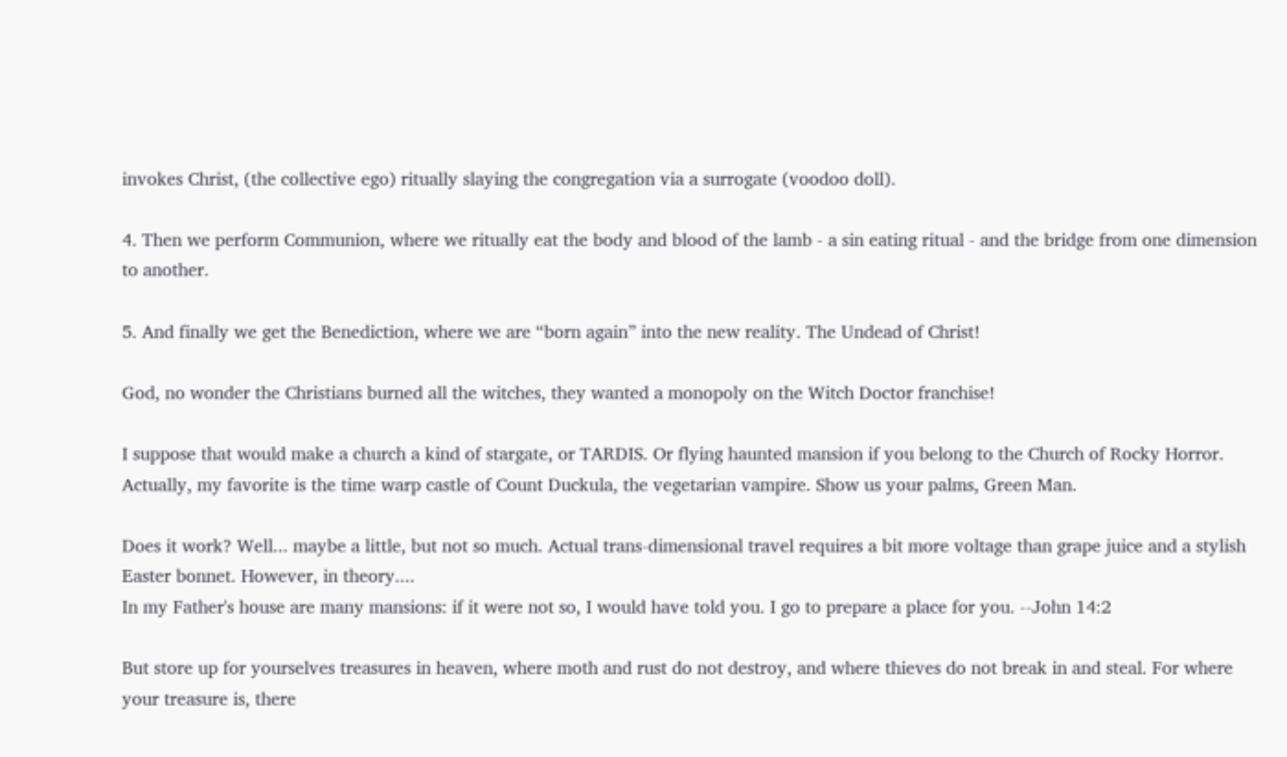invokes Christ, (the collective ego) ritually slaying the congregation via a surrogate (voodoo doll).

4. Then we perform Communion, where we ritually eat the body and blood of the lamb - a sin eating ritual - and the bridge from one dimension to another.

5. And finally we get the Benediction, where we are “born again” into the new reality. The Undead of Christ!

God, no wonder the Christians burned all the witches, they wanted a monopoly on the Witch Doctor franchise!

I suppose that would make a church a kind of stargate, or TARDIS. Or flying haunted mansion if you belong to the Church of Rocky Horror. Actually, my favorite is the time warp castle of Count Duckula, the vegetarian vampire. Show us your palms, Green Man.

Does it work? Well... maybe a little, but not so much. Actual trans-dimensional travel requires a bit more voltage than grape juice and a stylish Easter bonnet. However, in theory....
In my Father's house are many mansions: if it were not so, I would have told you. I go to prepare a place for you. --John 14:2

But store up for yourselves treasures in heaven, where moth and rust do not destroy, and where thieves do not break in and steal. For where your treasure is, there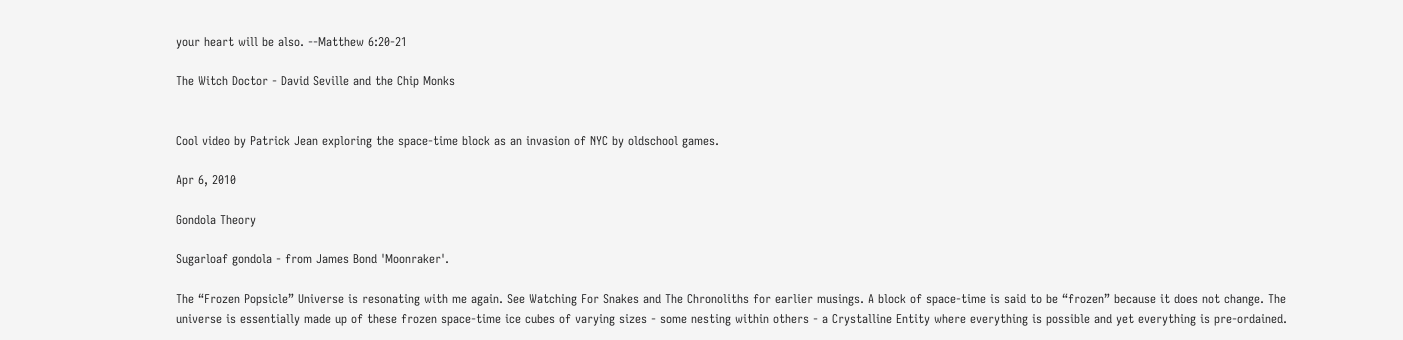your heart will be also. --Matthew 6:20-21

The Witch Doctor - David Seville and the Chip Monks


Cool video by Patrick Jean exploring the space-time block as an invasion of NYC by oldschool games.

Apr 6, 2010

Gondola Theory

Sugarloaf gondola - from James Bond 'Moonraker'.

The “Frozen Popsicle” Universe is resonating with me again. See Watching For Snakes and The Chronoliths for earlier musings. A block of space-time is said to be “frozen” because it does not change. The universe is essentially made up of these frozen space-time ice cubes of varying sizes - some nesting within others - a Crystalline Entity where everything is possible and yet everything is pre-ordained.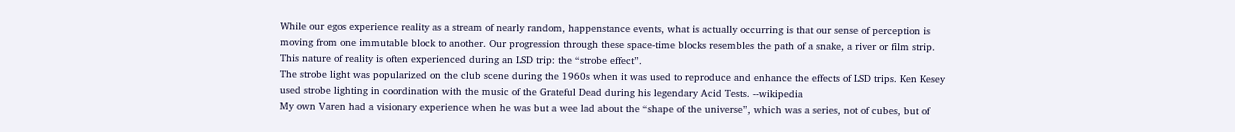While our egos experience reality as a stream of nearly random, happenstance events, what is actually occurring is that our sense of perception is moving from one immutable block to another. Our progression through these space-time blocks resembles the path of a snake, a river or film strip. This nature of reality is often experienced during an LSD trip: the “strobe effect”.
The strobe light was popularized on the club scene during the 1960s when it was used to reproduce and enhance the effects of LSD trips. Ken Kesey used strobe lighting in coordination with the music of the Grateful Dead during his legendary Acid Tests. --wikipedia
My own Varen had a visionary experience when he was but a wee lad about the “shape of the universe”, which was a series, not of cubes, but of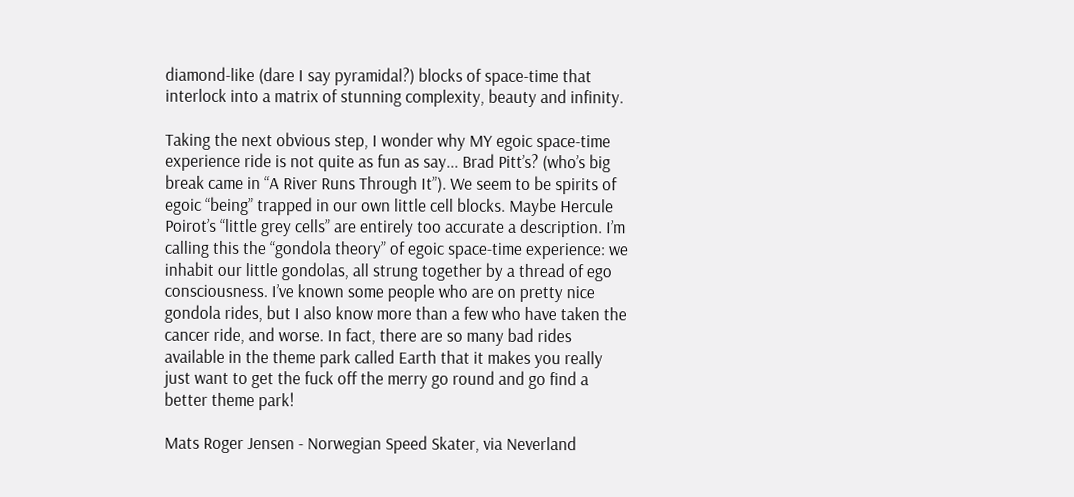diamond-like (dare I say pyramidal?) blocks of space-time that interlock into a matrix of stunning complexity, beauty and infinity.

Taking the next obvious step, I wonder why MY egoic space-time experience ride is not quite as fun as say... Brad Pitt’s? (who’s big break came in “A River Runs Through It”). We seem to be spirits of egoic “being” trapped in our own little cell blocks. Maybe Hercule Poirot’s “little grey cells” are entirely too accurate a description. I’m calling this the “gondola theory” of egoic space-time experience: we inhabit our little gondolas, all strung together by a thread of ego consciousness. I’ve known some people who are on pretty nice gondola rides, but I also know more than a few who have taken the cancer ride, and worse. In fact, there are so many bad rides available in the theme park called Earth that it makes you really just want to get the fuck off the merry go round and go find a better theme park!

Mats Roger Jensen - Norwegian Speed Skater, via Neverland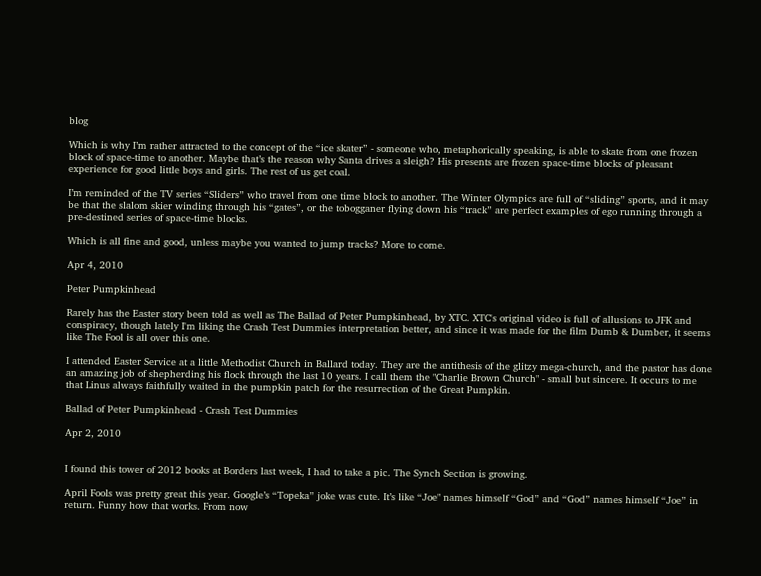blog

Which is why I’m rather attracted to the concept of the “ice skater” - someone who, metaphorically speaking, is able to skate from one frozen block of space-time to another. Maybe that’s the reason why Santa drives a sleigh? His presents are frozen space-time blocks of pleasant experience for good little boys and girls. The rest of us get coal.

I’m reminded of the TV series “Sliders” who travel from one time block to another. The Winter Olympics are full of “sliding” sports, and it may be that the slalom skier winding through his “gates”, or the tobogganer flying down his “track” are perfect examples of ego running through a pre-destined series of space-time blocks.

Which is all fine and good, unless maybe you wanted to jump tracks? More to come.

Apr 4, 2010

Peter Pumpkinhead

Rarely has the Easter story been told as well as The Ballad of Peter Pumpkinhead, by XTC. XTC's original video is full of allusions to JFK and conspiracy, though lately I'm liking the Crash Test Dummies interpretation better, and since it was made for the film Dumb & Dumber, it seems like The Fool is all over this one.

I attended Easter Service at a little Methodist Church in Ballard today. They are the antithesis of the glitzy mega-church, and the pastor has done an amazing job of shepherding his flock through the last 10 years. I call them the "Charlie Brown Church" - small but sincere. It occurs to me that Linus always faithfully waited in the pumpkin patch for the resurrection of the Great Pumpkin.

Ballad of Peter Pumpkinhead - Crash Test Dummies

Apr 2, 2010


I found this tower of 2012 books at Borders last week, I had to take a pic. The Synch Section is growing.

April Fools was pretty great this year. Google’s “Topeka” joke was cute. It’s like “Joe" names himself “God” and “God” names himself “Joe” in return. Funny how that works. From now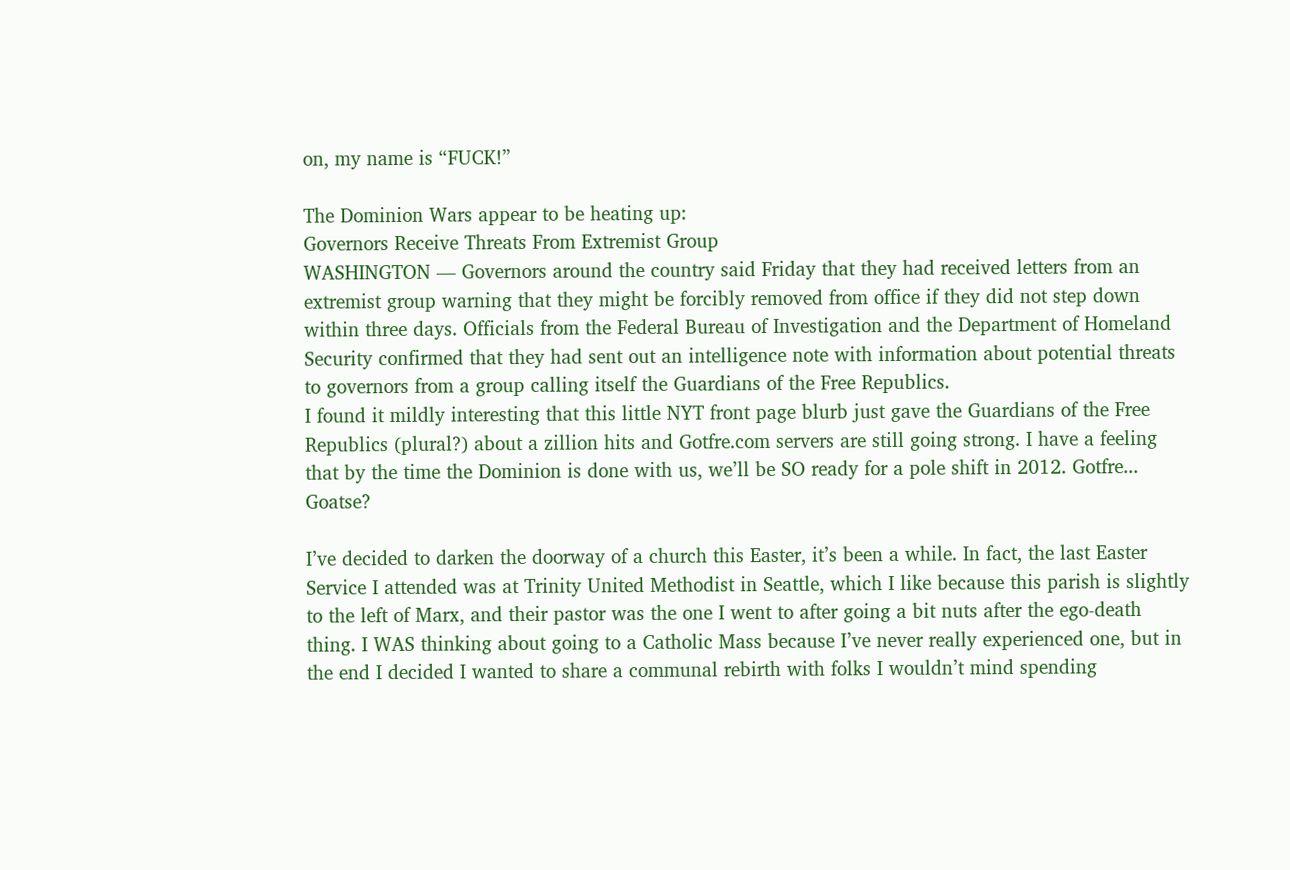on, my name is “FUCK!”

The Dominion Wars appear to be heating up:
Governors Receive Threats From Extremist Group
WASHINGTON — Governors around the country said Friday that they had received letters from an extremist group warning that they might be forcibly removed from office if they did not step down within three days. Officials from the Federal Bureau of Investigation and the Department of Homeland Security confirmed that they had sent out an intelligence note with information about potential threats to governors from a group calling itself the Guardians of the Free Republics.
I found it mildly interesting that this little NYT front page blurb just gave the Guardians of the Free Republics (plural?) about a zillion hits and Gotfre.com servers are still going strong. I have a feeling that by the time the Dominion is done with us, we’ll be SO ready for a pole shift in 2012. Gotfre... Goatse?

I’ve decided to darken the doorway of a church this Easter, it’s been a while. In fact, the last Easter Service I attended was at Trinity United Methodist in Seattle, which I like because this parish is slightly to the left of Marx, and their pastor was the one I went to after going a bit nuts after the ego-death thing. I WAS thinking about going to a Catholic Mass because I’ve never really experienced one, but in the end I decided I wanted to share a communal rebirth with folks I wouldn’t mind spending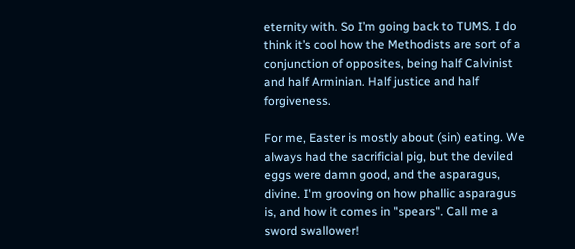eternity with. So I’m going back to TUMS. I do think it’s cool how the Methodists are sort of a conjunction of opposites, being half Calvinist and half Arminian. Half justice and half forgiveness.

For me, Easter is mostly about (sin) eating. We always had the sacrificial pig, but the deviled eggs were damn good, and the asparagus, divine. I'm grooving on how phallic asparagus is, and how it comes in "spears". Call me a sword swallower!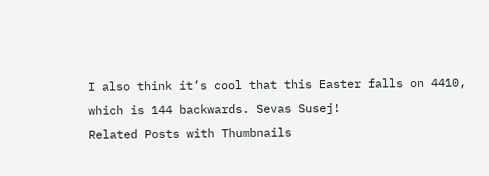I also think it’s cool that this Easter falls on 4410, which is 144 backwards. Sevas Susej!
Related Posts with Thumbnails